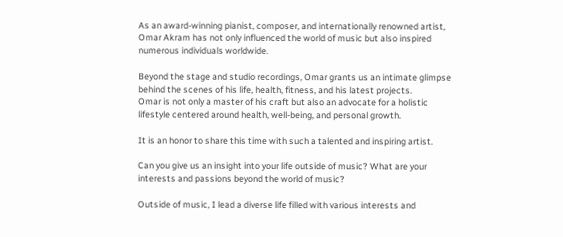As an award-winning pianist, composer, and internationally renowned artist,
Omar Akram has not only influenced the world of music but also inspired
numerous individuals worldwide.

Beyond the stage and studio recordings, Omar grants us an intimate glimpse
behind the scenes of his life, health, fitness, and his latest projects.
Omar is not only a master of his craft but also an advocate for a holistic
lifestyle centered around health, well-being, and personal growth.

It is an honor to share this time with such a talented and inspiring artist.

Can you give us an insight into your life outside of music? What are your
interests and passions beyond the world of music?

Outside of music, I lead a diverse life filled with various interests and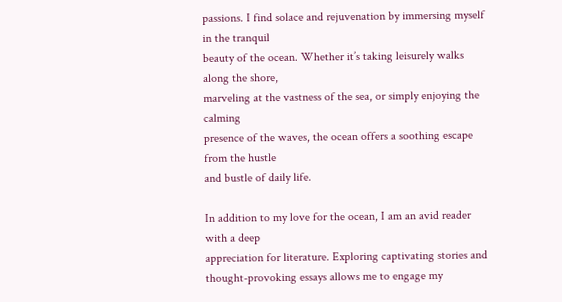passions. I find solace and rejuvenation by immersing myself in the tranquil
beauty of the ocean. Whether it’s taking leisurely walks along the shore,
marveling at the vastness of the sea, or simply enjoying the calming
presence of the waves, the ocean offers a soothing escape from the hustle
and bustle of daily life.

In addition to my love for the ocean, I am an avid reader with a deep
appreciation for literature. Exploring captivating stories and
thought-provoking essays allows me to engage my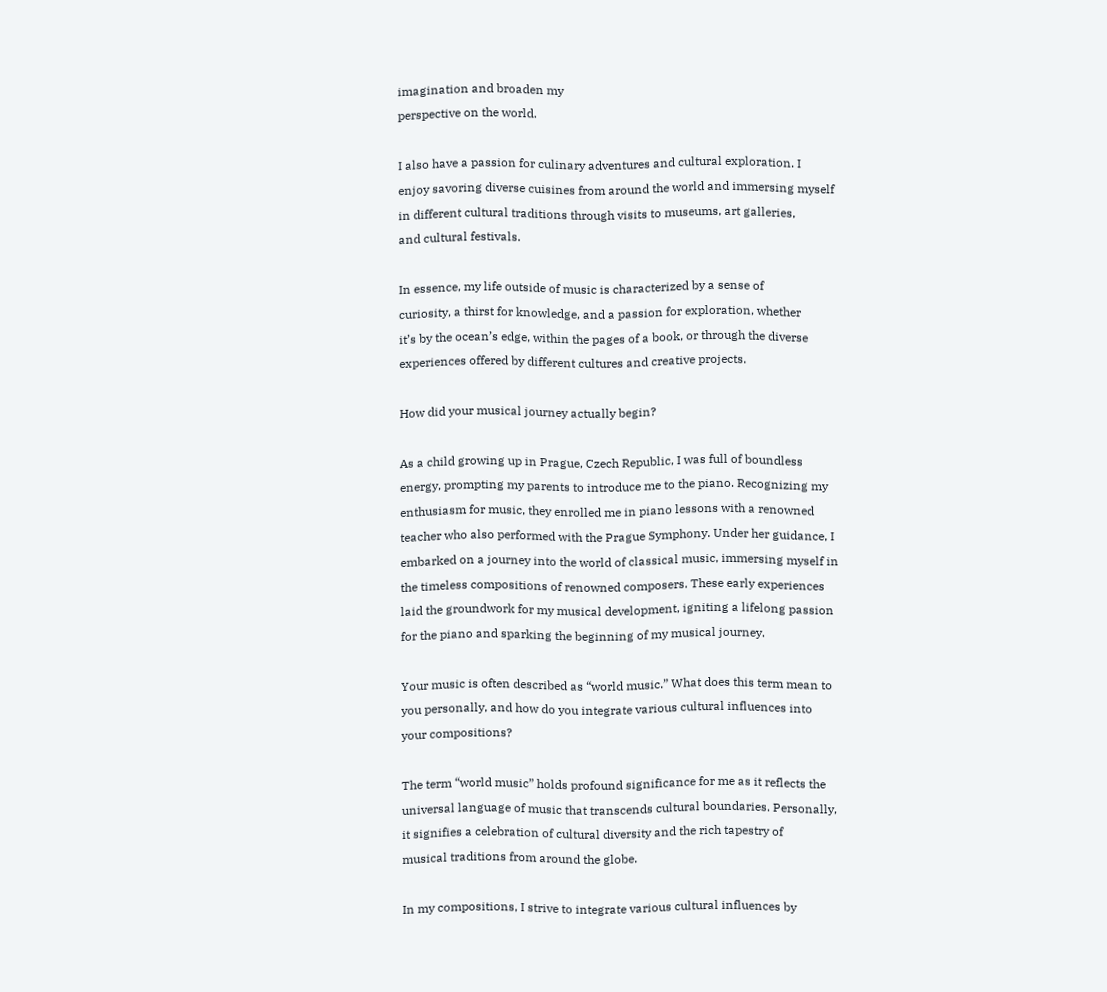imagination and broaden my
perspective on the world.

I also have a passion for culinary adventures and cultural exploration. I
enjoy savoring diverse cuisines from around the world and immersing myself
in different cultural traditions through visits to museums, art galleries,
and cultural festivals.

In essence, my life outside of music is characterized by a sense of
curiosity, a thirst for knowledge, and a passion for exploration, whether
it’s by the ocean’s edge, within the pages of a book, or through the diverse
experiences offered by different cultures and creative projects.

How did your musical journey actually begin?

As a child growing up in Prague, Czech Republic, I was full of boundless
energy, prompting my parents to introduce me to the piano. Recognizing my
enthusiasm for music, they enrolled me in piano lessons with a renowned
teacher who also performed with the Prague Symphony. Under her guidance, I
embarked on a journey into the world of classical music, immersing myself in
the timeless compositions of renowned composers. These early experiences
laid the groundwork for my musical development, igniting a lifelong passion
for the piano and sparking the beginning of my musical journey.

Your music is often described as “world music.” What does this term mean to
you personally, and how do you integrate various cultural influences into
your compositions?

The term “world music” holds profound significance for me as it reflects the
universal language of music that transcends cultural boundaries. Personally,
it signifies a celebration of cultural diversity and the rich tapestry of
musical traditions from around the globe.

In my compositions, I strive to integrate various cultural influences by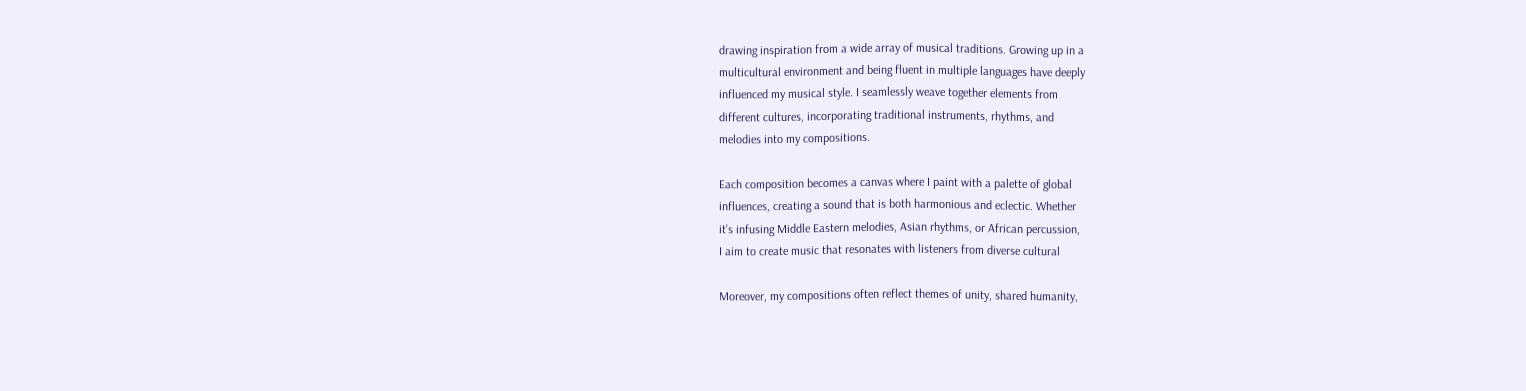drawing inspiration from a wide array of musical traditions. Growing up in a
multicultural environment and being fluent in multiple languages have deeply
influenced my musical style. I seamlessly weave together elements from
different cultures, incorporating traditional instruments, rhythms, and
melodies into my compositions.

Each composition becomes a canvas where I paint with a palette of global
influences, creating a sound that is both harmonious and eclectic. Whether
it’s infusing Middle Eastern melodies, Asian rhythms, or African percussion,
I aim to create music that resonates with listeners from diverse cultural

Moreover, my compositions often reflect themes of unity, shared humanity,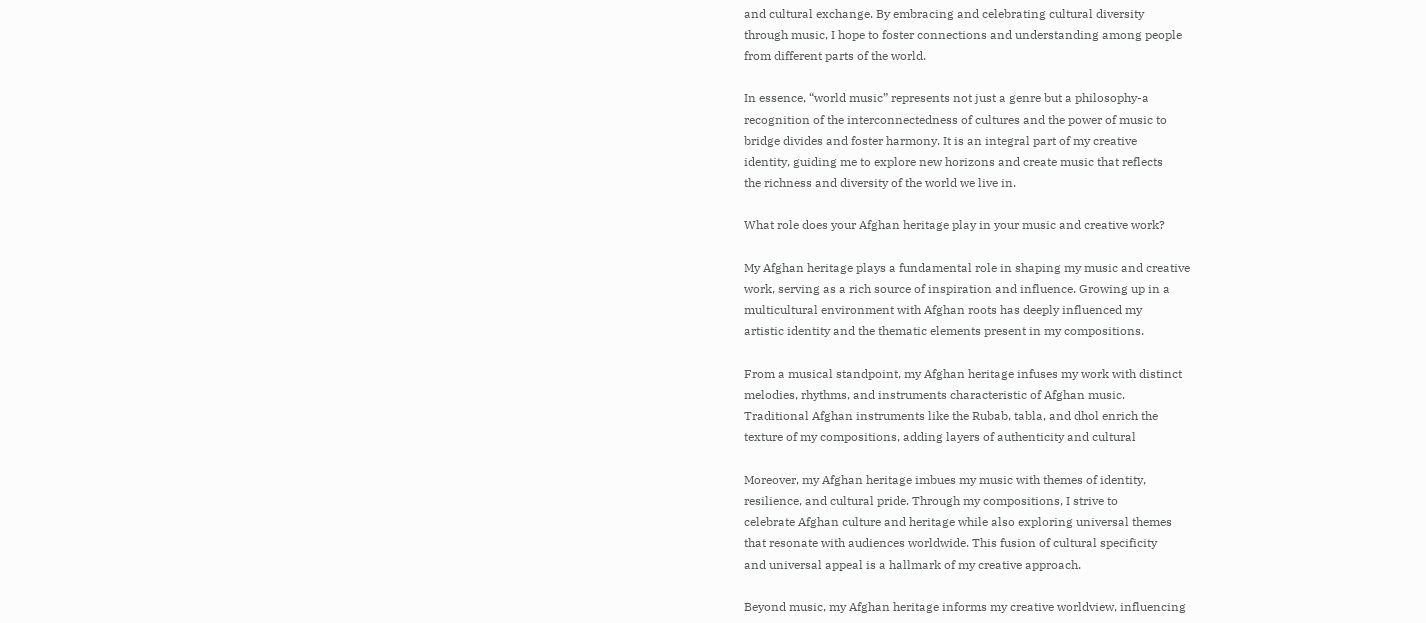and cultural exchange. By embracing and celebrating cultural diversity
through music, I hope to foster connections and understanding among people
from different parts of the world.

In essence, “world music” represents not just a genre but a philosophy-a
recognition of the interconnectedness of cultures and the power of music to
bridge divides and foster harmony. It is an integral part of my creative
identity, guiding me to explore new horizons and create music that reflects
the richness and diversity of the world we live in.

What role does your Afghan heritage play in your music and creative work?

My Afghan heritage plays a fundamental role in shaping my music and creative
work, serving as a rich source of inspiration and influence. Growing up in a
multicultural environment with Afghan roots has deeply influenced my
artistic identity and the thematic elements present in my compositions.

From a musical standpoint, my Afghan heritage infuses my work with distinct
melodies, rhythms, and instruments characteristic of Afghan music.
Traditional Afghan instruments like the Rubab, tabla, and dhol enrich the
texture of my compositions, adding layers of authenticity and cultural

Moreover, my Afghan heritage imbues my music with themes of identity,
resilience, and cultural pride. Through my compositions, I strive to
celebrate Afghan culture and heritage while also exploring universal themes
that resonate with audiences worldwide. This fusion of cultural specificity
and universal appeal is a hallmark of my creative approach.

Beyond music, my Afghan heritage informs my creative worldview, influencing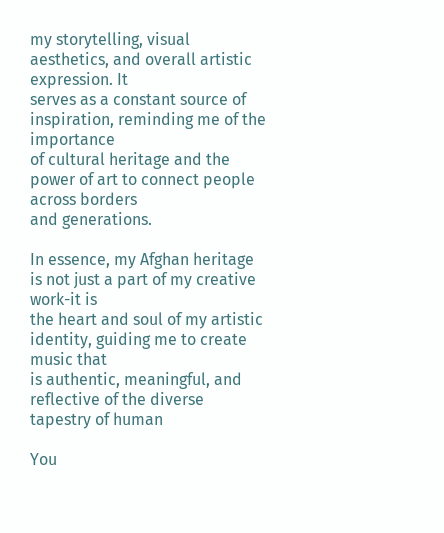my storytelling, visual aesthetics, and overall artistic expression. It
serves as a constant source of inspiration, reminding me of the importance
of cultural heritage and the power of art to connect people across borders
and generations.

In essence, my Afghan heritage is not just a part of my creative work-it is
the heart and soul of my artistic identity, guiding me to create music that
is authentic, meaningful, and reflective of the diverse tapestry of human

You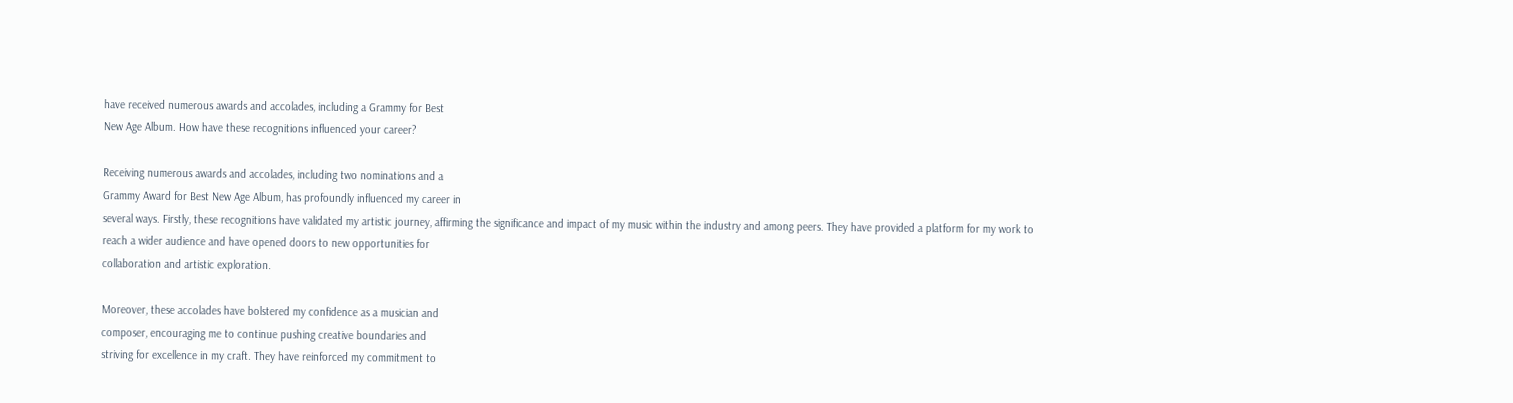have received numerous awards and accolades, including a Grammy for Best
New Age Album. How have these recognitions influenced your career?

Receiving numerous awards and accolades, including two nominations and a
Grammy Award for Best New Age Album, has profoundly influenced my career in
several ways. Firstly, these recognitions have validated my artistic journey, affirming the significance and impact of my music within the industry and among peers. They have provided a platform for my work to reach a wider audience and have opened doors to new opportunities for
collaboration and artistic exploration.

Moreover, these accolades have bolstered my confidence as a musician and
composer, encouraging me to continue pushing creative boundaries and
striving for excellence in my craft. They have reinforced my commitment to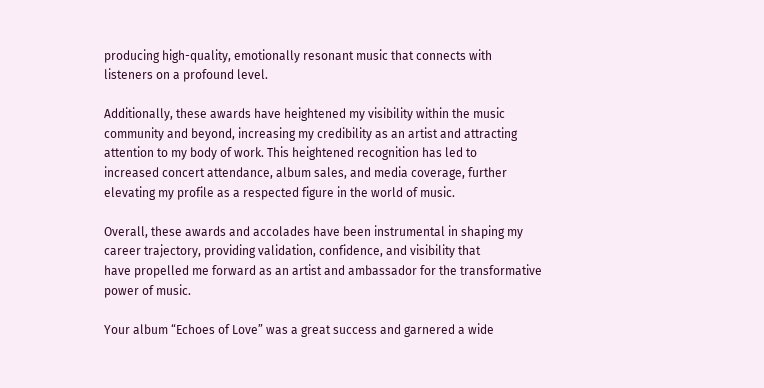producing high-quality, emotionally resonant music that connects with
listeners on a profound level.

Additionally, these awards have heightened my visibility within the music
community and beyond, increasing my credibility as an artist and attracting
attention to my body of work. This heightened recognition has led to
increased concert attendance, album sales, and media coverage, further
elevating my profile as a respected figure in the world of music.

Overall, these awards and accolades have been instrumental in shaping my
career trajectory, providing validation, confidence, and visibility that
have propelled me forward as an artist and ambassador for the transformative
power of music.

Your album “Echoes of Love” was a great success and garnered a wide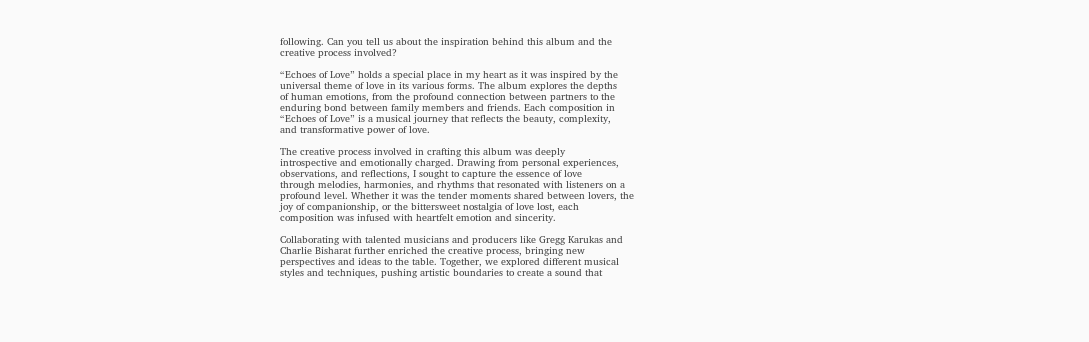following. Can you tell us about the inspiration behind this album and the
creative process involved?

“Echoes of Love” holds a special place in my heart as it was inspired by the
universal theme of love in its various forms. The album explores the depths
of human emotions, from the profound connection between partners to the
enduring bond between family members and friends. Each composition in
“Echoes of Love” is a musical journey that reflects the beauty, complexity,
and transformative power of love.

The creative process involved in crafting this album was deeply
introspective and emotionally charged. Drawing from personal experiences,
observations, and reflections, I sought to capture the essence of love
through melodies, harmonies, and rhythms that resonated with listeners on a
profound level. Whether it was the tender moments shared between lovers, the
joy of companionship, or the bittersweet nostalgia of love lost, each
composition was infused with heartfelt emotion and sincerity.

Collaborating with talented musicians and producers like Gregg Karukas and
Charlie Bisharat further enriched the creative process, bringing new
perspectives and ideas to the table. Together, we explored different musical
styles and techniques, pushing artistic boundaries to create a sound that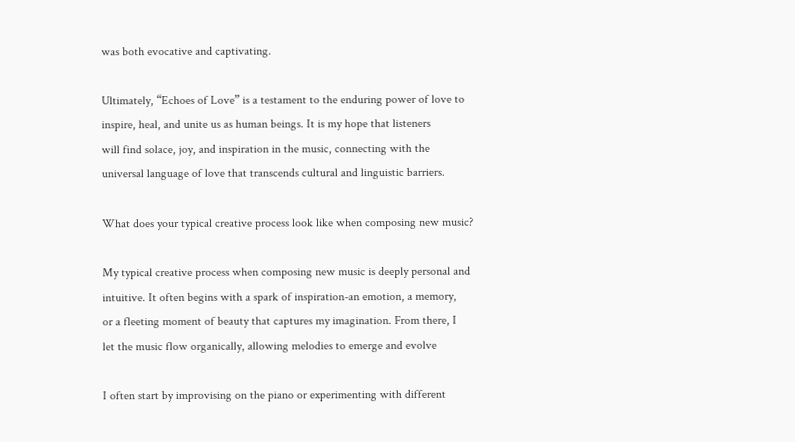was both evocative and captivating.

Ultimately, “Echoes of Love” is a testament to the enduring power of love to
inspire, heal, and unite us as human beings. It is my hope that listeners
will find solace, joy, and inspiration in the music, connecting with the
universal language of love that transcends cultural and linguistic barriers.

What does your typical creative process look like when composing new music?

My typical creative process when composing new music is deeply personal and
intuitive. It often begins with a spark of inspiration-an emotion, a memory,
or a fleeting moment of beauty that captures my imagination. From there, I
let the music flow organically, allowing melodies to emerge and evolve

I often start by improvising on the piano or experimenting with different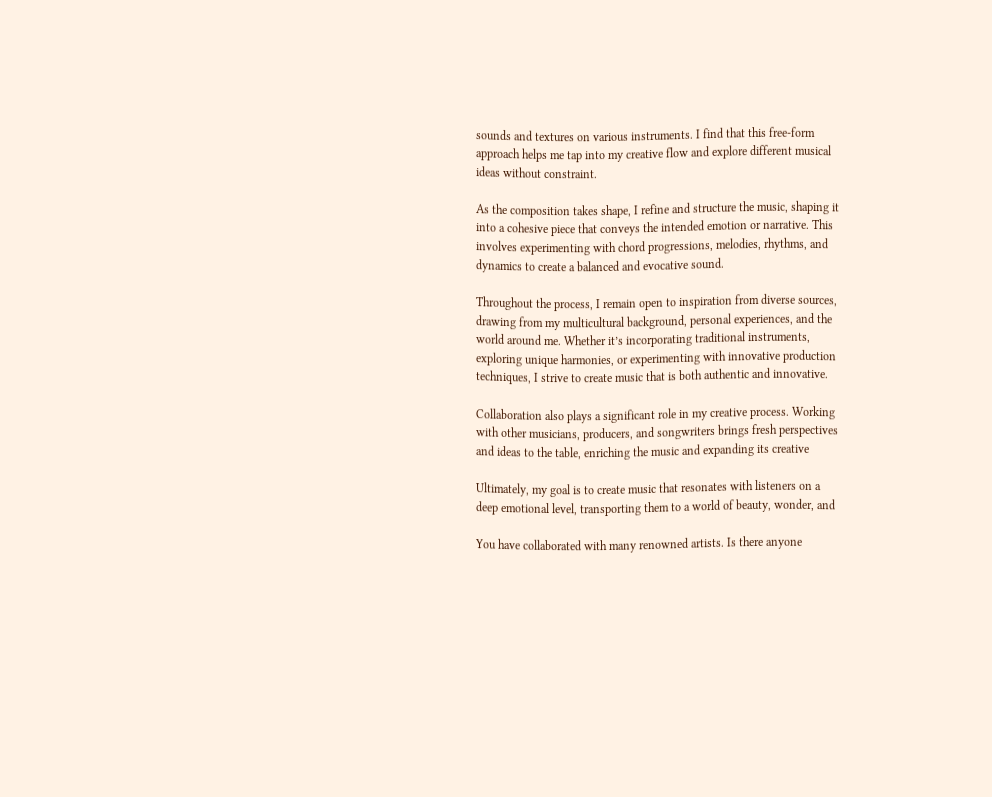sounds and textures on various instruments. I find that this free-form
approach helps me tap into my creative flow and explore different musical
ideas without constraint.

As the composition takes shape, I refine and structure the music, shaping it
into a cohesive piece that conveys the intended emotion or narrative. This
involves experimenting with chord progressions, melodies, rhythms, and
dynamics to create a balanced and evocative sound.

Throughout the process, I remain open to inspiration from diverse sources,
drawing from my multicultural background, personal experiences, and the
world around me. Whether it’s incorporating traditional instruments,
exploring unique harmonies, or experimenting with innovative production
techniques, I strive to create music that is both authentic and innovative.

Collaboration also plays a significant role in my creative process. Working
with other musicians, producers, and songwriters brings fresh perspectives
and ideas to the table, enriching the music and expanding its creative

Ultimately, my goal is to create music that resonates with listeners on a
deep emotional level, transporting them to a world of beauty, wonder, and

You have collaborated with many renowned artists. Is there anyone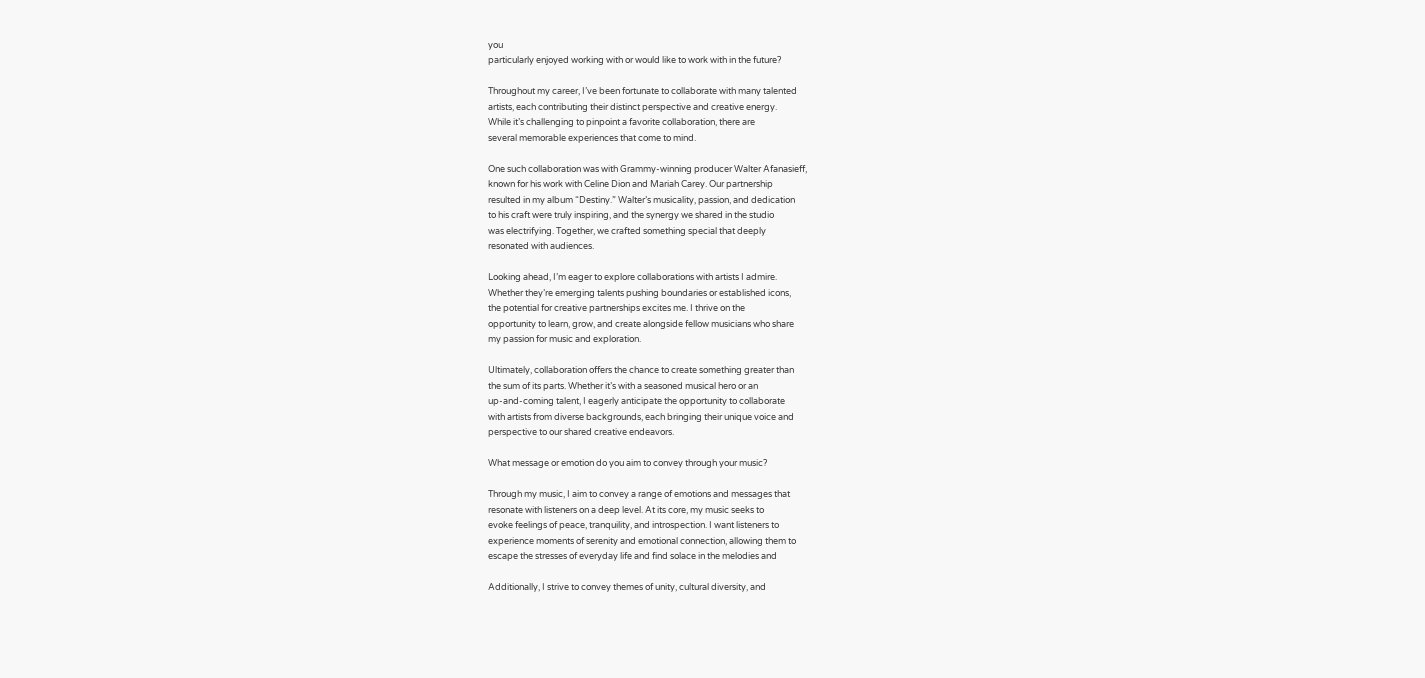you
particularly enjoyed working with or would like to work with in the future?

Throughout my career, I’ve been fortunate to collaborate with many talented
artists, each contributing their distinct perspective and creative energy.
While it’s challenging to pinpoint a favorite collaboration, there are
several memorable experiences that come to mind.

One such collaboration was with Grammy-winning producer Walter Afanasieff,
known for his work with Celine Dion and Mariah Carey. Our partnership
resulted in my album “Destiny.” Walter’s musicality, passion, and dedication
to his craft were truly inspiring, and the synergy we shared in the studio
was electrifying. Together, we crafted something special that deeply
resonated with audiences.

Looking ahead, I’m eager to explore collaborations with artists I admire.
Whether they’re emerging talents pushing boundaries or established icons,
the potential for creative partnerships excites me. I thrive on the
opportunity to learn, grow, and create alongside fellow musicians who share
my passion for music and exploration.

Ultimately, collaboration offers the chance to create something greater than
the sum of its parts. Whether it’s with a seasoned musical hero or an
up-and-coming talent, I eagerly anticipate the opportunity to collaborate
with artists from diverse backgrounds, each bringing their unique voice and
perspective to our shared creative endeavors.

What message or emotion do you aim to convey through your music?

Through my music, I aim to convey a range of emotions and messages that
resonate with listeners on a deep level. At its core, my music seeks to
evoke feelings of peace, tranquility, and introspection. I want listeners to
experience moments of serenity and emotional connection, allowing them to
escape the stresses of everyday life and find solace in the melodies and

Additionally, I strive to convey themes of unity, cultural diversity, and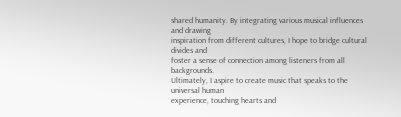shared humanity. By integrating various musical influences and drawing
inspiration from different cultures, I hope to bridge cultural divides and
foster a sense of connection among listeners from all backgrounds.
Ultimately, I aspire to create music that speaks to the universal human
experience, touching hearts and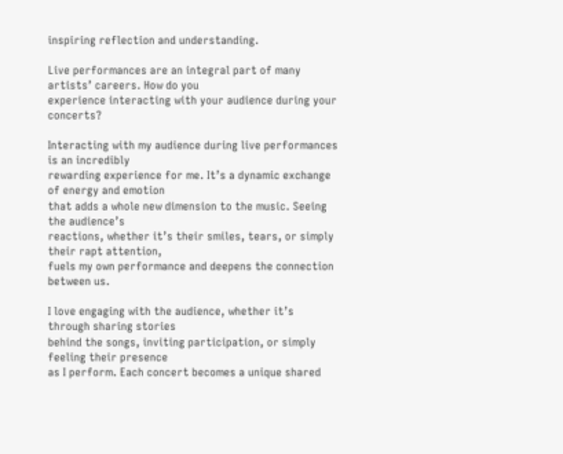inspiring reflection and understanding.

Live performances are an integral part of many artists’ careers. How do you
experience interacting with your audience during your concerts?

Interacting with my audience during live performances is an incredibly
rewarding experience for me. It’s a dynamic exchange of energy and emotion
that adds a whole new dimension to the music. Seeing the audience’s
reactions, whether it’s their smiles, tears, or simply their rapt attention,
fuels my own performance and deepens the connection between us.

I love engaging with the audience, whether it’s through sharing stories
behind the songs, inviting participation, or simply feeling their presence
as I perform. Each concert becomes a unique shared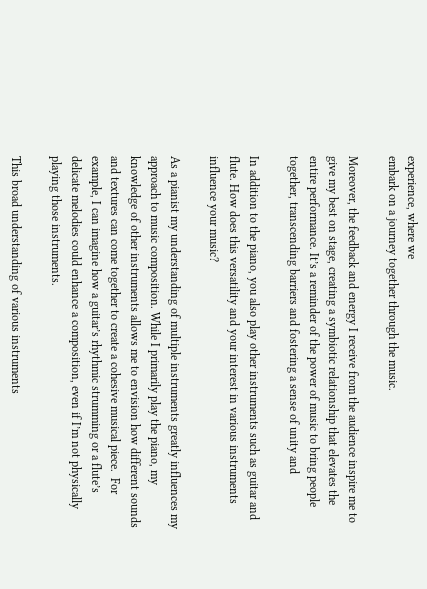experience, where we
embark on a journey together through the music.

Moreover, the feedback and energy I receive from the audience inspire me to
give my best on stage, creating a symbiotic relationship that elevates the
entire performance. It’s a reminder of the power of music to bring people
together, transcending barriers and fostering a sense of unity and

In addition to the piano, you also play other instruments such as guitar and
flute. How does this versatility and your interest in various instruments
influence your music?

As a pianist my understanding of multiple instruments greatly influences my
approach to music composition. While I primarily play the piano, my
knowledge of other instruments allows me to envision how different sounds
and textures can come together to create a cohesive musical piece.  For
example, I can imagine how a guitar’s rhythmic strumming or a flute’s
delicate melodies could enhance a composition, even if I’m not physically
playing those instruments.

This broad understanding of various instruments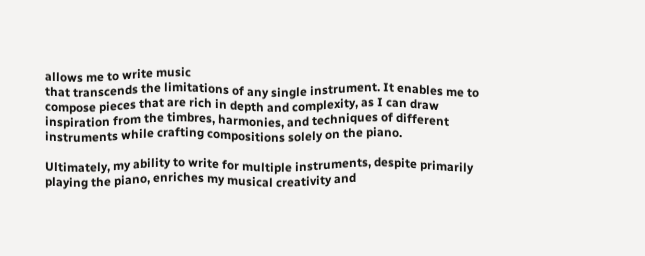allows me to write music
that transcends the limitations of any single instrument. It enables me to
compose pieces that are rich in depth and complexity, as I can draw
inspiration from the timbres, harmonies, and techniques of different
instruments while crafting compositions solely on the piano.

Ultimately, my ability to write for multiple instruments, despite primarily
playing the piano, enriches my musical creativity and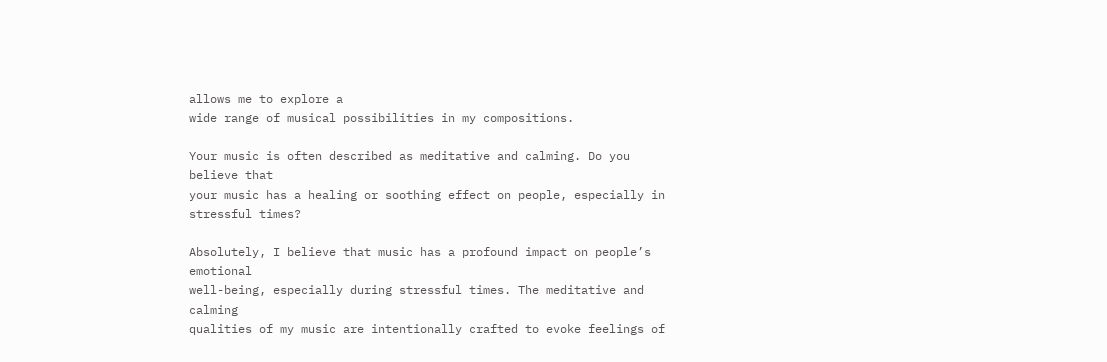allows me to explore a
wide range of musical possibilities in my compositions.

Your music is often described as meditative and calming. Do you believe that
your music has a healing or soothing effect on people, especially in
stressful times?

Absolutely, I believe that music has a profound impact on people’s emotional
well-being, especially during stressful times. The meditative and calming
qualities of my music are intentionally crafted to evoke feelings of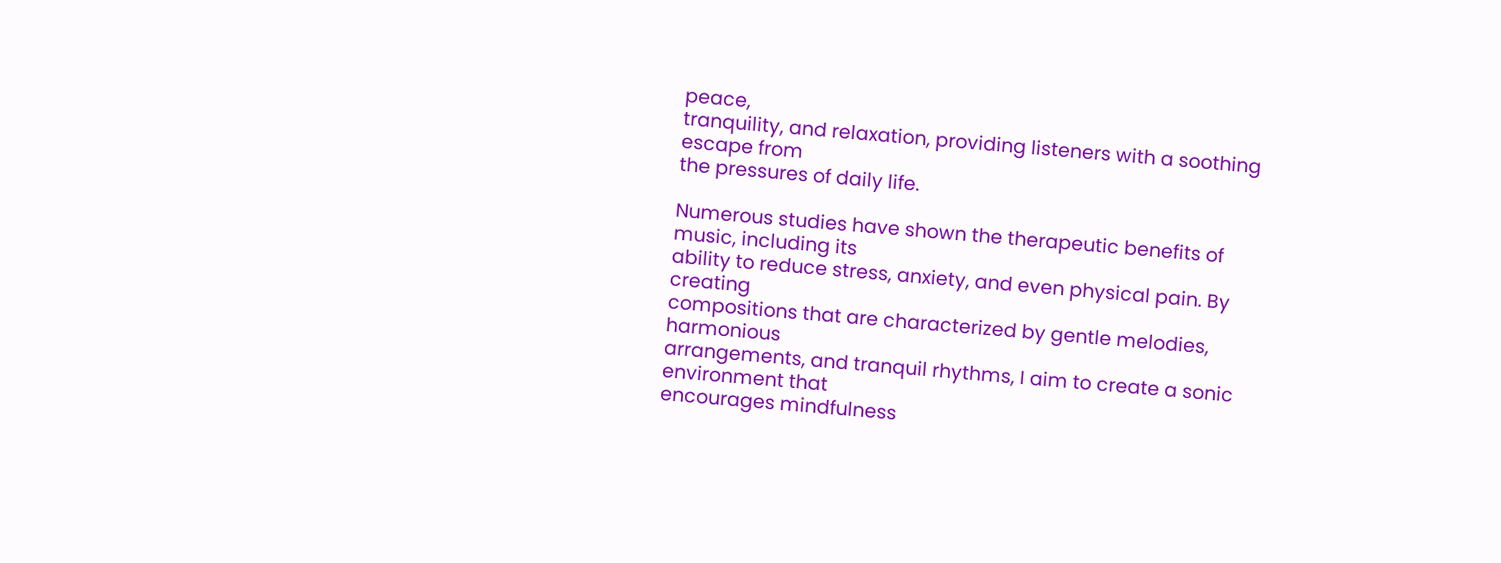peace,
tranquility, and relaxation, providing listeners with a soothing escape from
the pressures of daily life.

Numerous studies have shown the therapeutic benefits of music, including its
ability to reduce stress, anxiety, and even physical pain. By creating
compositions that are characterized by gentle melodies, harmonious
arrangements, and tranquil rhythms, I aim to create a sonic environment that
encourages mindfulness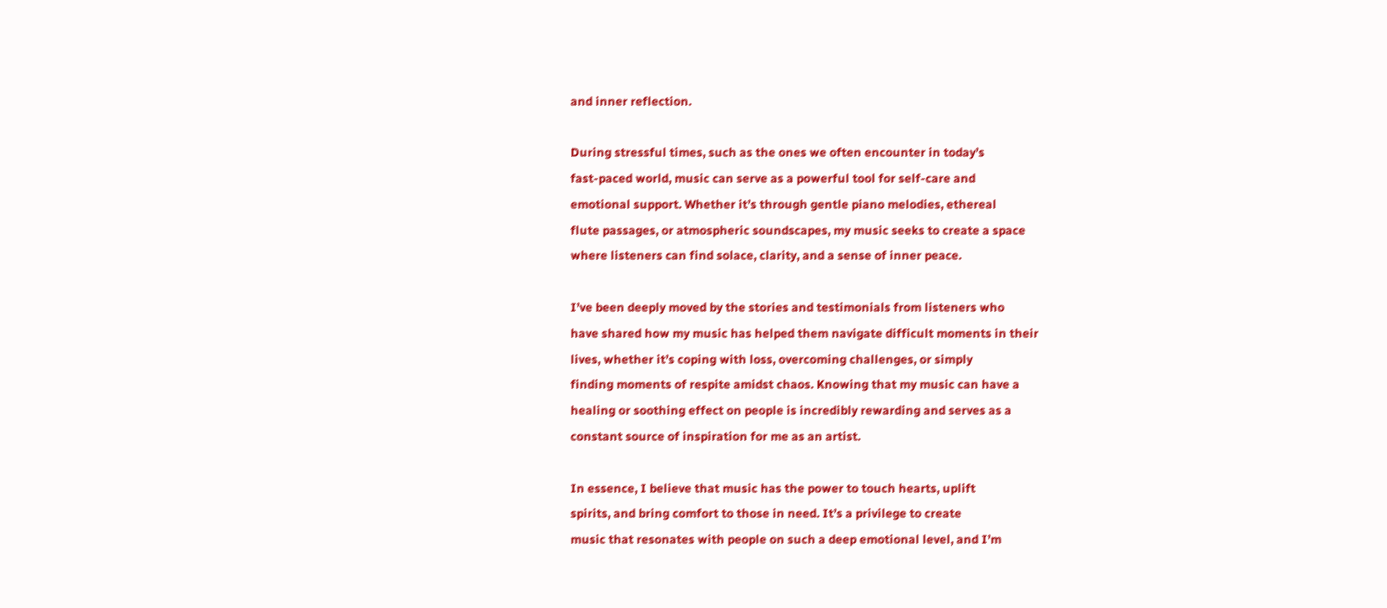and inner reflection.

During stressful times, such as the ones we often encounter in today’s
fast-paced world, music can serve as a powerful tool for self-care and
emotional support. Whether it’s through gentle piano melodies, ethereal
flute passages, or atmospheric soundscapes, my music seeks to create a space
where listeners can find solace, clarity, and a sense of inner peace.

I’ve been deeply moved by the stories and testimonials from listeners who
have shared how my music has helped them navigate difficult moments in their
lives, whether it’s coping with loss, overcoming challenges, or simply
finding moments of respite amidst chaos. Knowing that my music can have a
healing or soothing effect on people is incredibly rewarding and serves as a
constant source of inspiration for me as an artist.

In essence, I believe that music has the power to touch hearts, uplift
spirits, and bring comfort to those in need. It’s a privilege to create
music that resonates with people on such a deep emotional level, and I’m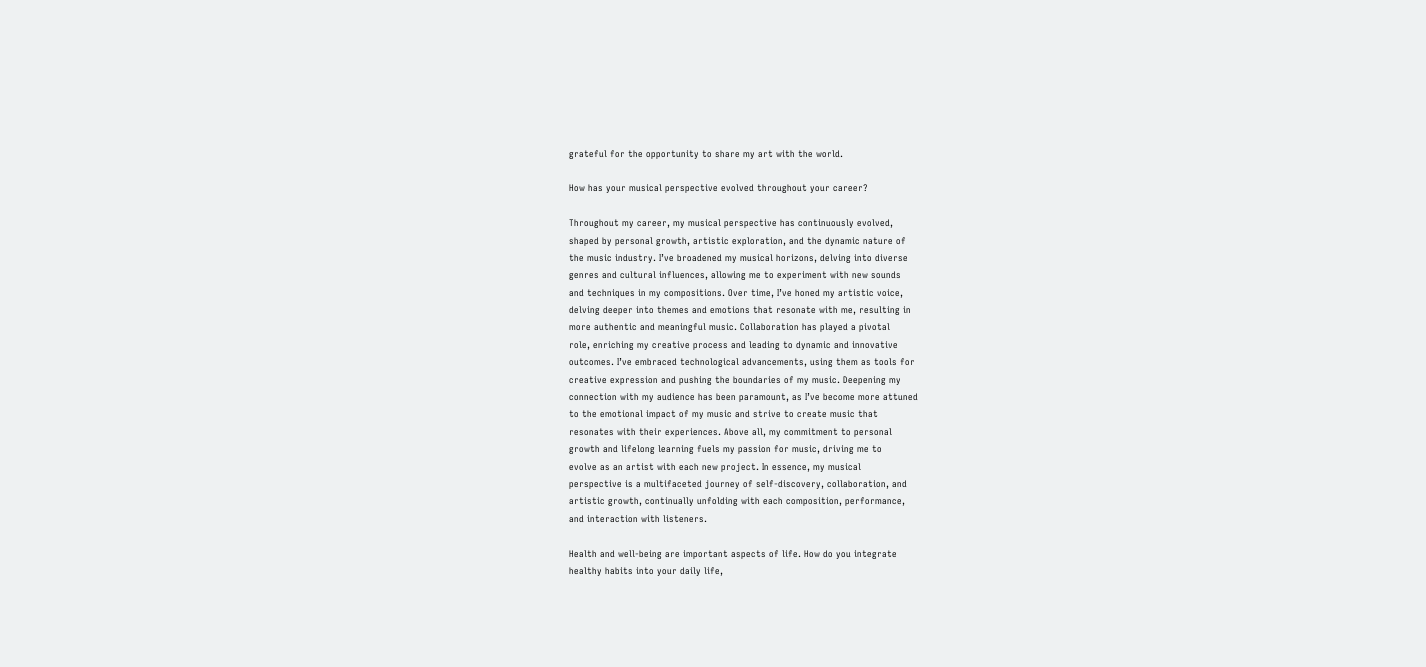grateful for the opportunity to share my art with the world.

How has your musical perspective evolved throughout your career?

Throughout my career, my musical perspective has continuously evolved,
shaped by personal growth, artistic exploration, and the dynamic nature of
the music industry. I’ve broadened my musical horizons, delving into diverse
genres and cultural influences, allowing me to experiment with new sounds
and techniques in my compositions. Over time, I’ve honed my artistic voice,
delving deeper into themes and emotions that resonate with me, resulting in
more authentic and meaningful music. Collaboration has played a pivotal
role, enriching my creative process and leading to dynamic and innovative
outcomes. I’ve embraced technological advancements, using them as tools for
creative expression and pushing the boundaries of my music. Deepening my
connection with my audience has been paramount, as I’ve become more attuned
to the emotional impact of my music and strive to create music that
resonates with their experiences. Above all, my commitment to personal
growth and lifelong learning fuels my passion for music, driving me to
evolve as an artist with each new project. In essence, my musical
perspective is a multifaceted journey of self-discovery, collaboration, and
artistic growth, continually unfolding with each composition, performance,
and interaction with listeners.

Health and well-being are important aspects of life. How do you integrate
healthy habits into your daily life,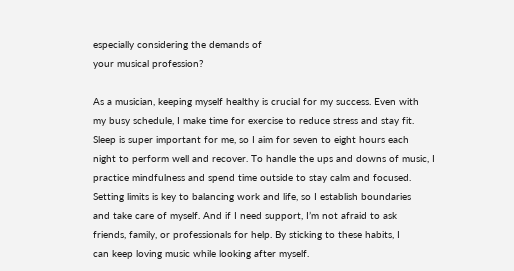especially considering the demands of
your musical profession?

As a musician, keeping myself healthy is crucial for my success. Even with
my busy schedule, I make time for exercise to reduce stress and stay fit.
Sleep is super important for me, so I aim for seven to eight hours each
night to perform well and recover. To handle the ups and downs of music, I
practice mindfulness and spend time outside to stay calm and focused.
Setting limits is key to balancing work and life, so I establish boundaries
and take care of myself. And if I need support, I’m not afraid to ask
friends, family, or professionals for help. By sticking to these habits, I
can keep loving music while looking after myself.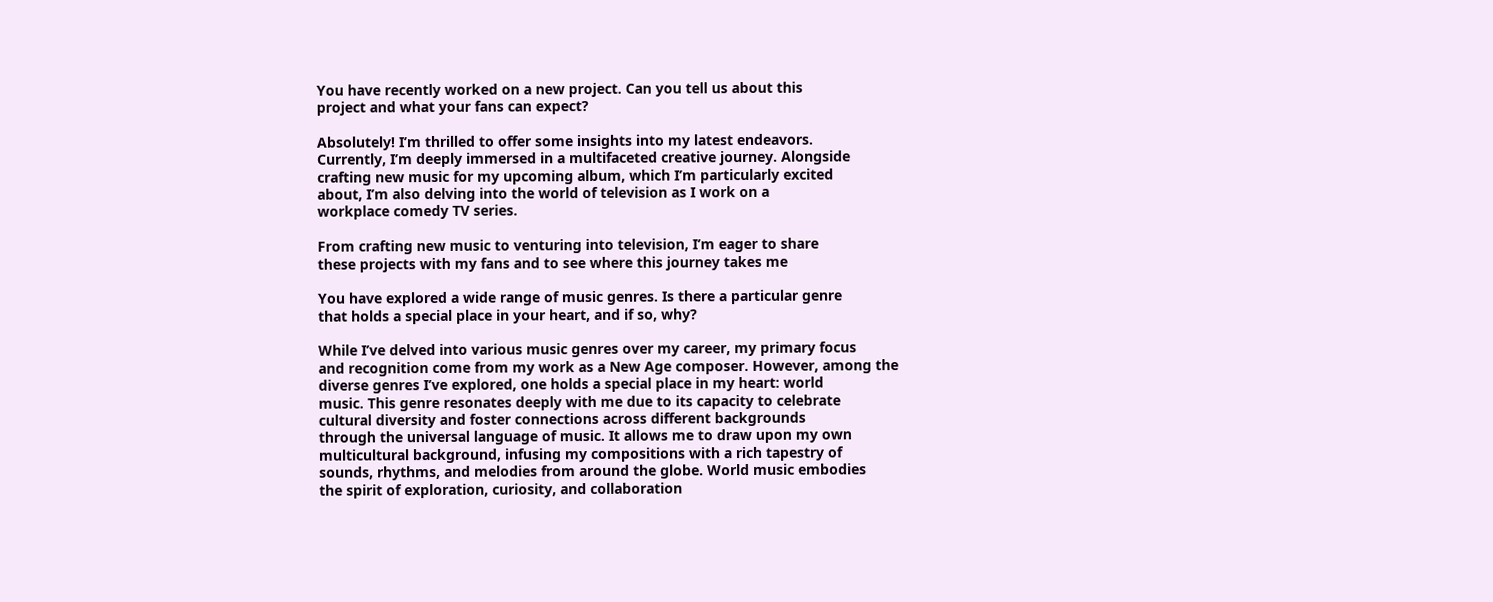You have recently worked on a new project. Can you tell us about this
project and what your fans can expect?

Absolutely! I’m thrilled to offer some insights into my latest endeavors.
Currently, I’m deeply immersed in a multifaceted creative journey. Alongside
crafting new music for my upcoming album, which I’m particularly excited
about, I’m also delving into the world of television as I work on a
workplace comedy TV series.

From crafting new music to venturing into television, I’m eager to share
these projects with my fans and to see where this journey takes me

You have explored a wide range of music genres. Is there a particular genre
that holds a special place in your heart, and if so, why?

While I’ve delved into various music genres over my career, my primary focus
and recognition come from my work as a New Age composer. However, among the
diverse genres I’ve explored, one holds a special place in my heart: world
music. This genre resonates deeply with me due to its capacity to celebrate
cultural diversity and foster connections across different backgrounds
through the universal language of music. It allows me to draw upon my own
multicultural background, infusing my compositions with a rich tapestry of
sounds, rhythms, and melodies from around the globe. World music embodies
the spirit of exploration, curiosity, and collaboration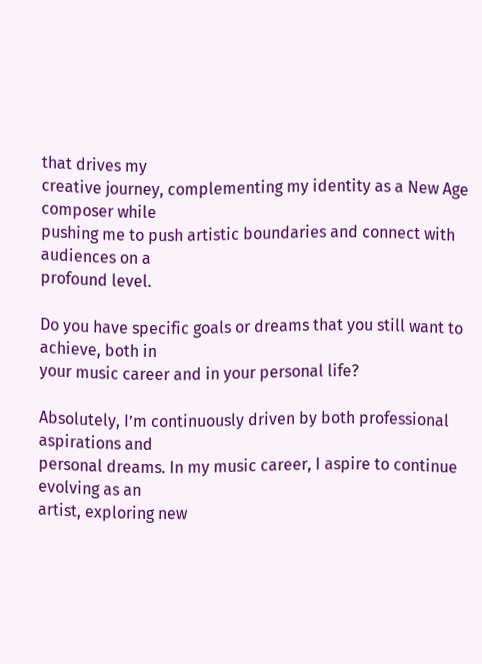that drives my
creative journey, complementing my identity as a New Age composer while
pushing me to push artistic boundaries and connect with audiences on a
profound level.

Do you have specific goals or dreams that you still want to achieve, both in
your music career and in your personal life?

Absolutely, I’m continuously driven by both professional aspirations and
personal dreams. In my music career, I aspire to continue evolving as an
artist, exploring new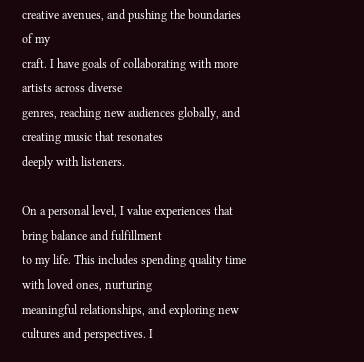creative avenues, and pushing the boundaries of my
craft. I have goals of collaborating with more artists across diverse
genres, reaching new audiences globally, and creating music that resonates
deeply with listeners.

On a personal level, I value experiences that bring balance and fulfillment
to my life. This includes spending quality time with loved ones, nurturing
meaningful relationships, and exploring new cultures and perspectives. I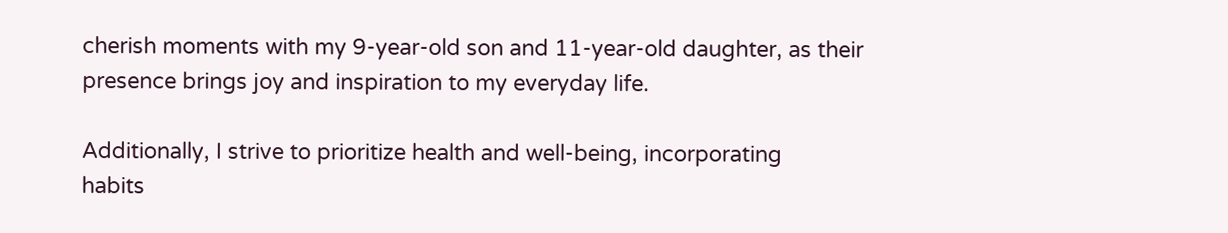cherish moments with my 9-year-old son and 11-year-old daughter, as their
presence brings joy and inspiration to my everyday life.

Additionally, I strive to prioritize health and well-being, incorporating
habits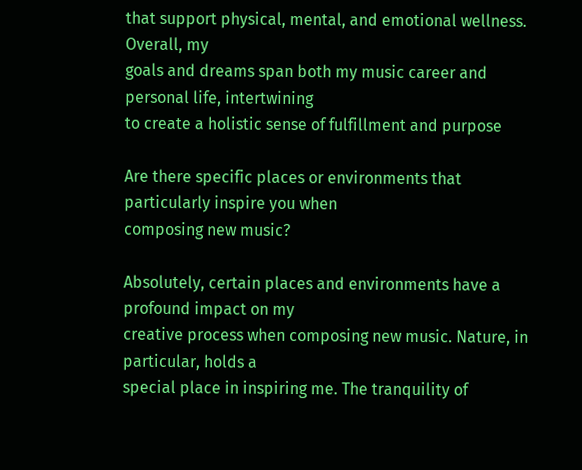that support physical, mental, and emotional wellness. Overall, my
goals and dreams span both my music career and personal life, intertwining
to create a holistic sense of fulfillment and purpose

Are there specific places or environments that particularly inspire you when
composing new music?

Absolutely, certain places and environments have a profound impact on my
creative process when composing new music. Nature, in particular, holds a
special place in inspiring me. The tranquility of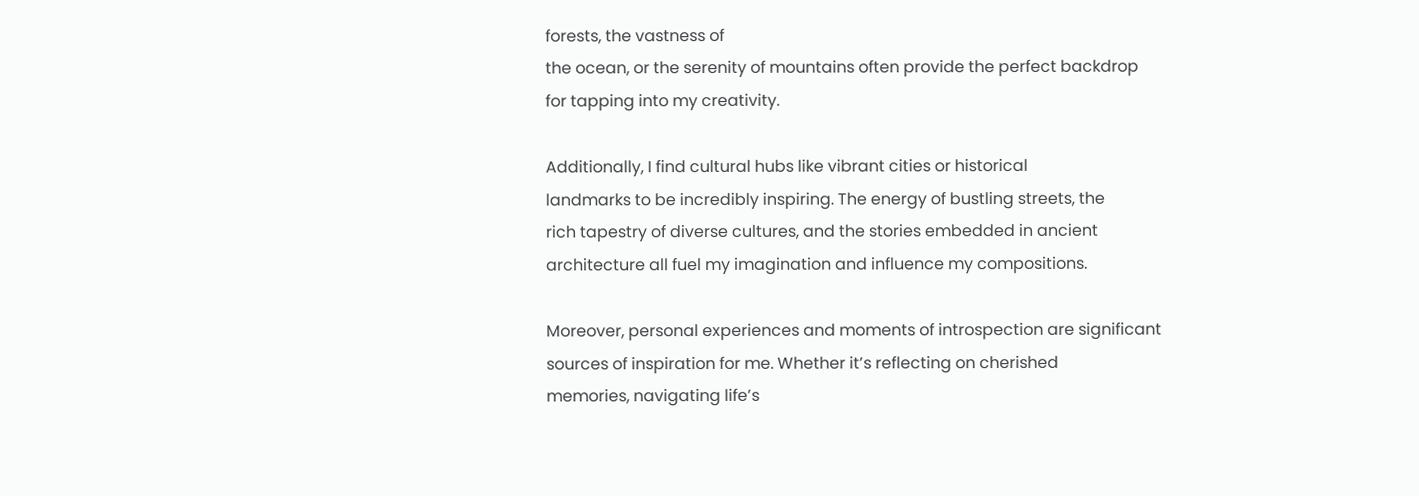forests, the vastness of
the ocean, or the serenity of mountains often provide the perfect backdrop
for tapping into my creativity.

Additionally, I find cultural hubs like vibrant cities or historical
landmarks to be incredibly inspiring. The energy of bustling streets, the
rich tapestry of diverse cultures, and the stories embedded in ancient
architecture all fuel my imagination and influence my compositions.

Moreover, personal experiences and moments of introspection are significant
sources of inspiration for me. Whether it’s reflecting on cherished
memories, navigating life’s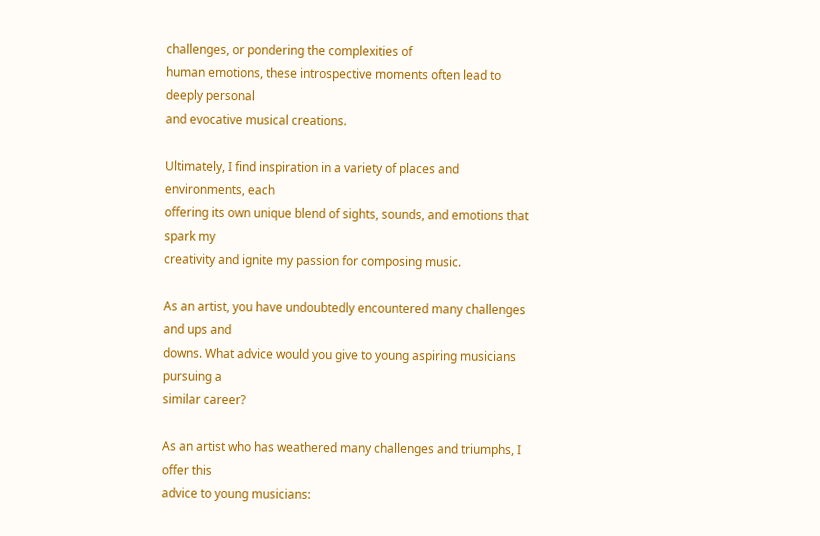challenges, or pondering the complexities of
human emotions, these introspective moments often lead to deeply personal
and evocative musical creations.

Ultimately, I find inspiration in a variety of places and environments, each
offering its own unique blend of sights, sounds, and emotions that spark my
creativity and ignite my passion for composing music.

As an artist, you have undoubtedly encountered many challenges and ups and
downs. What advice would you give to young aspiring musicians pursuing a
similar career?

As an artist who has weathered many challenges and triumphs, I offer this
advice to young musicians: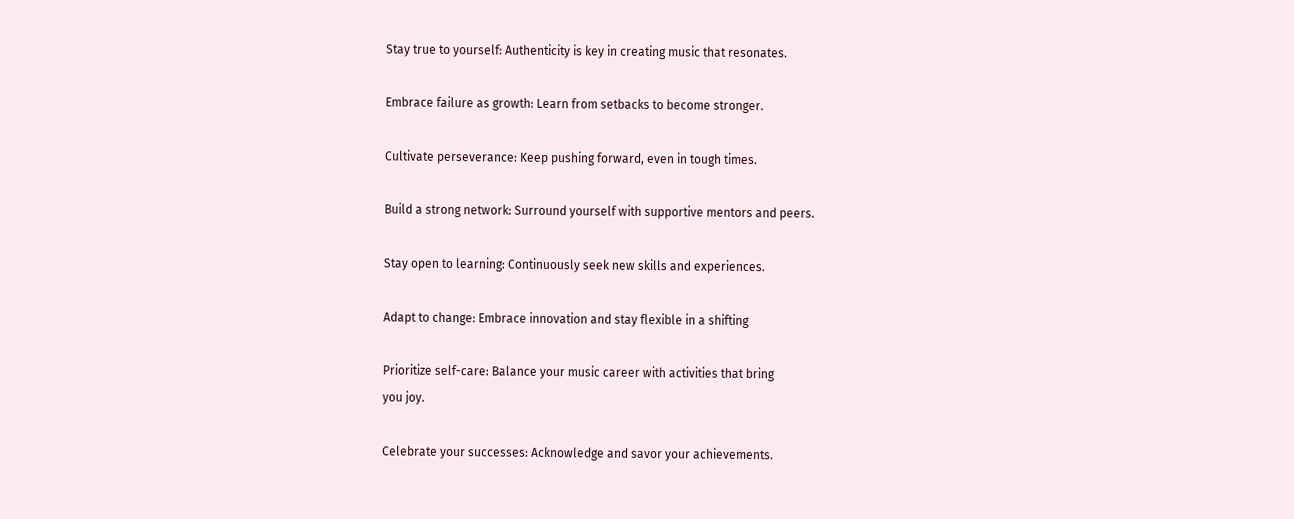Stay true to yourself: Authenticity is key in creating music that resonates.

Embrace failure as growth: Learn from setbacks to become stronger.

Cultivate perseverance: Keep pushing forward, even in tough times.

Build a strong network: Surround yourself with supportive mentors and peers.

Stay open to learning: Continuously seek new skills and experiences.

Adapt to change: Embrace innovation and stay flexible in a shifting

Prioritize self-care: Balance your music career with activities that bring
you joy.

Celebrate your successes: Acknowledge and savor your achievements.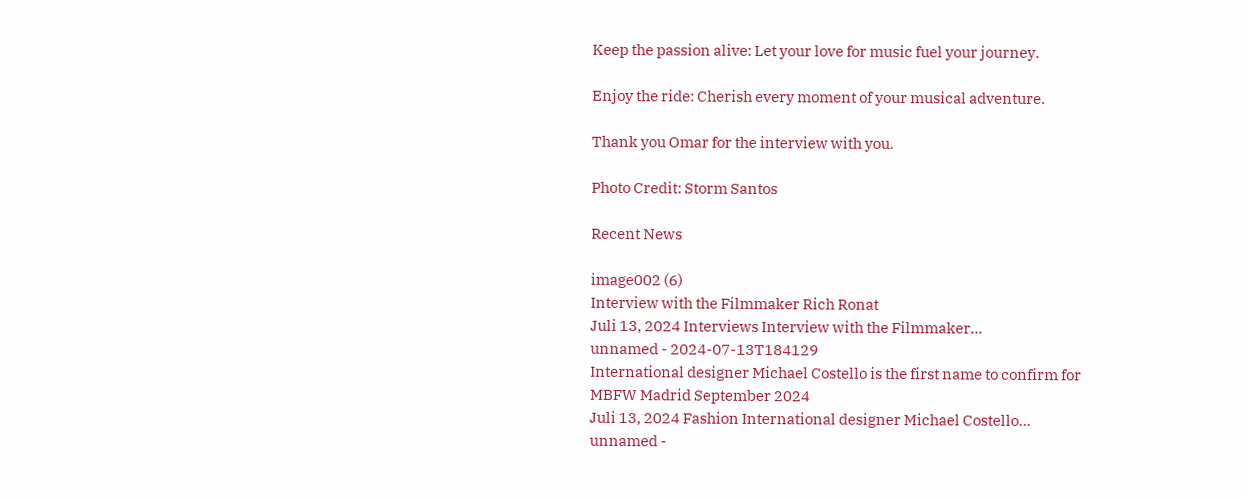Keep the passion alive: Let your love for music fuel your journey.

Enjoy the ride: Cherish every moment of your musical adventure.

Thank you Omar for the interview with you.

Photo Credit: Storm Santos

Recent News

image002 (6)
Interview with the Filmmaker Rich Ronat
Juli 13, 2024 Interviews Interview with the Filmmaker...
unnamed - 2024-07-13T184129
International designer Michael Costello is the first name to confirm for MBFW Madrid September 2024
Juli 13, 2024 Fashion International designer Michael Costello...
unnamed -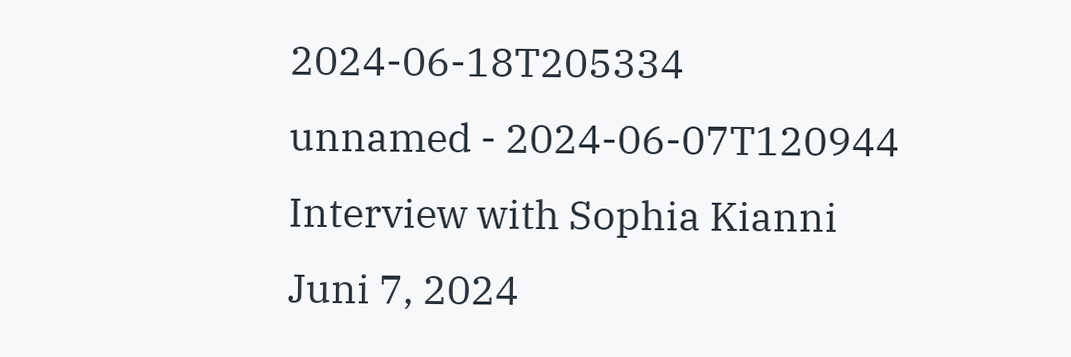2024-06-18T205334
unnamed - 2024-06-07T120944
Interview with Sophia Kianni
Juni 7, 2024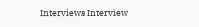Interviews Interview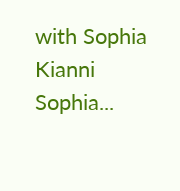with Sophia Kianni Sophia...